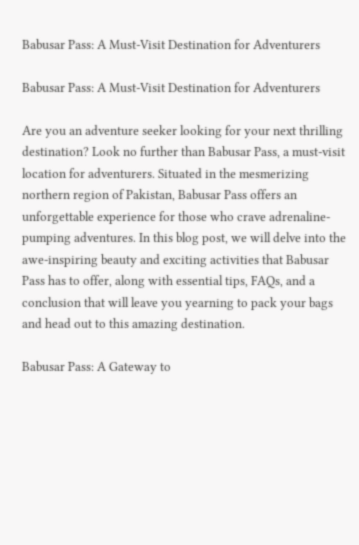Babusar Pass: A Must-Visit Destination for Adventurers

Babusar Pass: A Must-Visit Destination for Adventurers

Are you an adventure seeker looking for your next thrilling destination? Look no further than Babusar Pass, a must-visit location for adventurers. Situated in the mesmerizing northern region of Pakistan, Babusar Pass offers an unforgettable experience for those who crave adrenaline-pumping adventures. In this blog post, we will delve into the awe-inspiring beauty and exciting activities that Babusar Pass has to offer, along with essential tips, FAQs, and a conclusion that will leave you yearning to pack your bags and head out to this amazing destination.

Babusar Pass: A Gateway to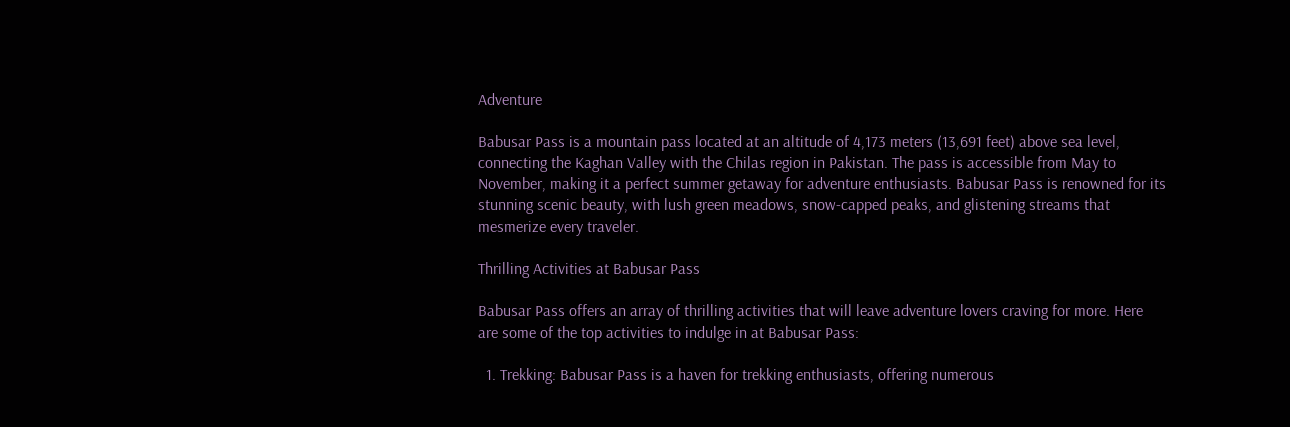Adventure

Babusar Pass is a mountain pass located at an altitude of 4,173 meters (13,691 feet) above sea level, connecting the Kaghan Valley with the Chilas region in Pakistan. The pass is accessible from May to November, making it a perfect summer getaway for adventure enthusiasts. Babusar Pass is renowned for its stunning scenic beauty, with lush green meadows, snow-capped peaks, and glistening streams that mesmerize every traveler.

Thrilling Activities at Babusar Pass

Babusar Pass offers an array of thrilling activities that will leave adventure lovers craving for more. Here are some of the top activities to indulge in at Babusar Pass:

  1. Trekking: Babusar Pass is a haven for trekking enthusiasts, offering numerous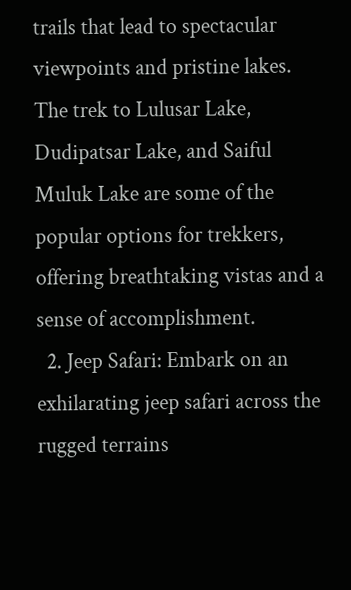trails that lead to spectacular viewpoints and pristine lakes. The trek to Lulusar Lake, Dudipatsar Lake, and Saiful Muluk Lake are some of the popular options for trekkers, offering breathtaking vistas and a sense of accomplishment.
  2. Jeep Safari: Embark on an exhilarating jeep safari across the rugged terrains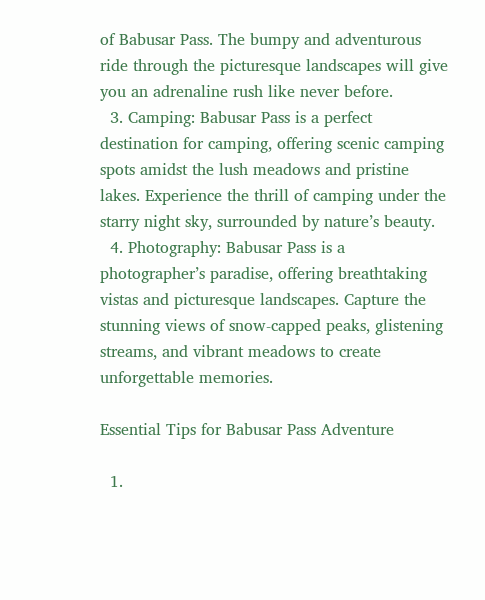of Babusar Pass. The bumpy and adventurous ride through the picturesque landscapes will give you an adrenaline rush like never before.
  3. Camping: Babusar Pass is a perfect destination for camping, offering scenic camping spots amidst the lush meadows and pristine lakes. Experience the thrill of camping under the starry night sky, surrounded by nature’s beauty.
  4. Photography: Babusar Pass is a photographer’s paradise, offering breathtaking vistas and picturesque landscapes. Capture the stunning views of snow-capped peaks, glistening streams, and vibrant meadows to create unforgettable memories.

Essential Tips for Babusar Pass Adventure

  1.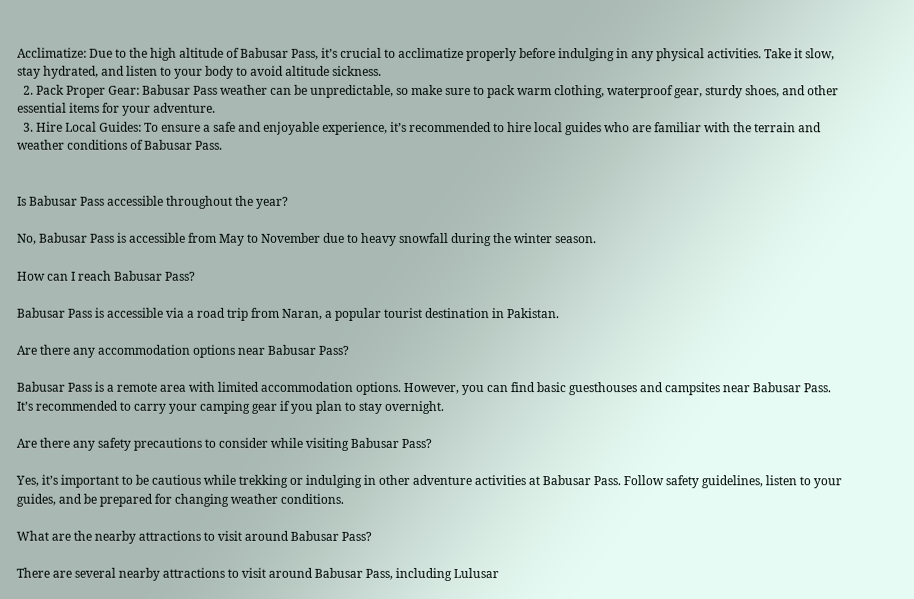Acclimatize: Due to the high altitude of Babusar Pass, it’s crucial to acclimatize properly before indulging in any physical activities. Take it slow, stay hydrated, and listen to your body to avoid altitude sickness.
  2. Pack Proper Gear: Babusar Pass weather can be unpredictable, so make sure to pack warm clothing, waterproof gear, sturdy shoes, and other essential items for your adventure.
  3. Hire Local Guides: To ensure a safe and enjoyable experience, it’s recommended to hire local guides who are familiar with the terrain and weather conditions of Babusar Pass.


Is Babusar Pass accessible throughout the year?

No, Babusar Pass is accessible from May to November due to heavy snowfall during the winter season.

How can I reach Babusar Pass?

Babusar Pass is accessible via a road trip from Naran, a popular tourist destination in Pakistan.

Are there any accommodation options near Babusar Pass?

Babusar Pass is a remote area with limited accommodation options. However, you can find basic guesthouses and campsites near Babusar Pass. It’s recommended to carry your camping gear if you plan to stay overnight.

Are there any safety precautions to consider while visiting Babusar Pass?

Yes, it’s important to be cautious while trekking or indulging in other adventure activities at Babusar Pass. Follow safety guidelines, listen to your guides, and be prepared for changing weather conditions.

What are the nearby attractions to visit around Babusar Pass?

There are several nearby attractions to visit around Babusar Pass, including Lulusar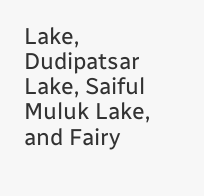Lake, Dudipatsar Lake, Saiful Muluk Lake, and Fairy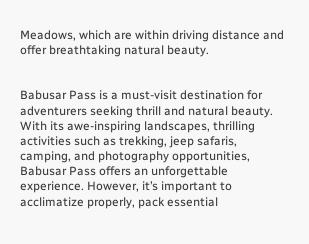Meadows, which are within driving distance and offer breathtaking natural beauty.


Babusar Pass is a must-visit destination for adventurers seeking thrill and natural beauty. With its awe-inspiring landscapes, thrilling activities such as trekking, jeep safaris, camping, and photography opportunities, Babusar Pass offers an unforgettable experience. However, it’s important to acclimatize properly, pack essential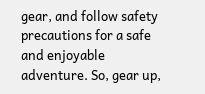gear, and follow safety precautions for a safe and enjoyable adventure. So, gear up,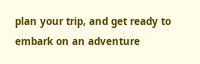plan your trip, and get ready to embark on an adventure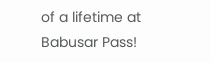of a lifetime at Babusar Pass!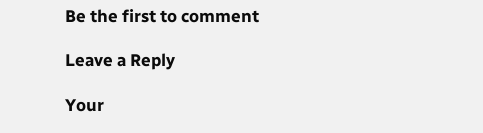Be the first to comment

Leave a Reply

Your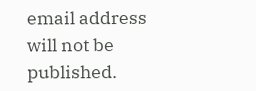email address will not be published.